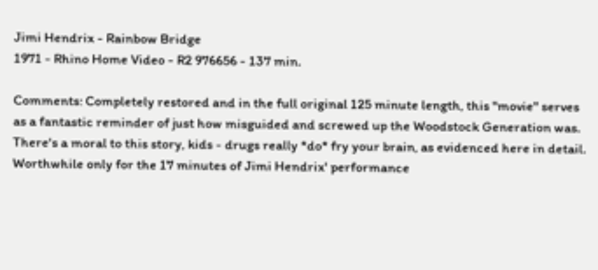Jimi Hendrix - Rainbow Bridge
1971 - Rhino Home Video - R2 976656 - 137 min.

Comments: Completely restored and in the full original 125 minute length, this "movie" serves as a fantastic reminder of just how misguided and screwed up the Woodstock Generation was. There's a moral to this story, kids - drugs really *do* fry your brain, as evidenced here in detail. Worthwhile only for the 17 minutes of Jimi Hendrix' performance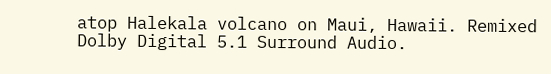atop Halekala volcano on Maui, Hawaii. Remixed Dolby Digital 5.1 Surround Audio.